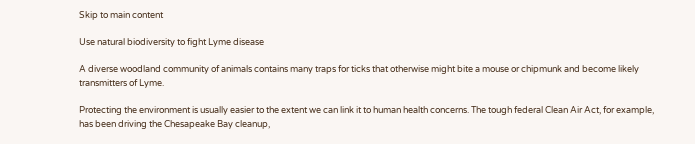Skip to main content

Use natural biodiversity to fight Lyme disease

A diverse woodland community of animals contains many traps for ticks that otherwise might bite a mouse or chipmunk and become likely transmitters of Lyme.

Protecting the environment is usually easier to the extent we can link it to human health concerns. The tough federal Clean Air Act, for example, has been driving the Chesapeake Bay cleanup,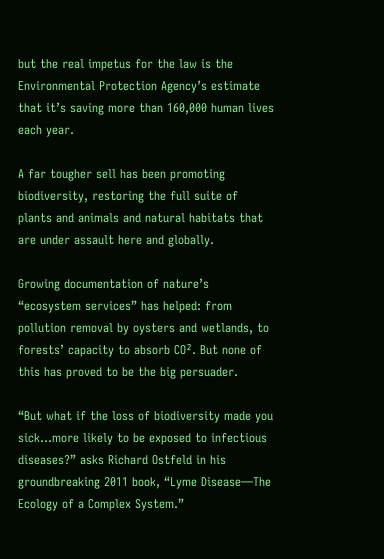but the real impetus for the law is the Environmental Protection Agency’s estimate that it’s saving more than 160,000 human lives each year.

A far tougher sell has been promoting biodiversity, restoring the full suite of plants and animals and natural habitats that are under assault here and globally.

Growing documentation of nature’s “ecosystem services” has helped: from pollution removal by oysters and wetlands, to forests’ capacity to absorb CO². But none of this has proved to be the big persuader.

“But what if the loss of biodiversity made you sick…more likely to be exposed to infectious diseases?” asks Richard Ostfeld in his groundbreaking 2011 book, “Lyme Disease—The Ecology of a Complex System.”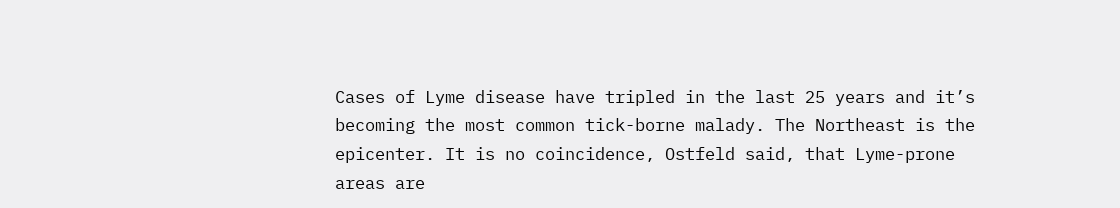Cases of Lyme disease have tripled in the last 25 years and it’s becoming the most common tick-borne malady. The Northeast is the epicenter. It is no coincidence, Ostfeld said, that Lyme-prone areas are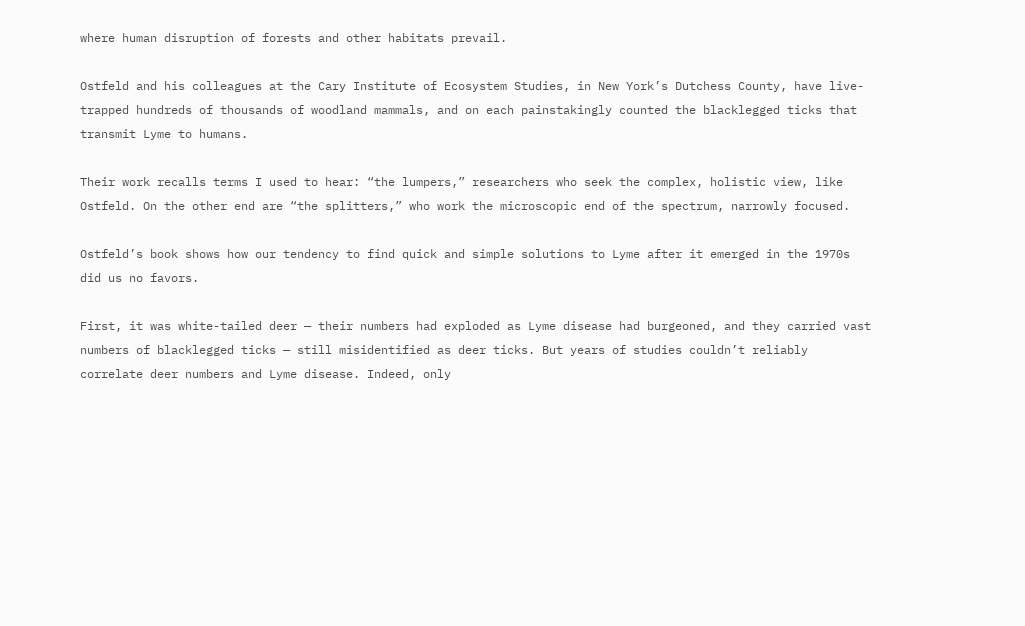where human disruption of forests and other habitats prevail.

Ostfeld and his colleagues at the Cary Institute of Ecosystem Studies, in New York’s Dutchess County, have live-trapped hundreds of thousands of woodland mammals, and on each painstakingly counted the blacklegged ticks that transmit Lyme to humans.

Their work recalls terms I used to hear: “the lumpers,” researchers who seek the complex, holistic view, like Ostfeld. On the other end are “the splitters,” who work the microscopic end of the spectrum, narrowly focused.

Ostfeld’s book shows how our tendency to find quick and simple solutions to Lyme after it emerged in the 1970s did us no favors.

First, it was white-tailed deer — their numbers had exploded as Lyme disease had burgeoned, and they carried vast numbers of blacklegged ticks — still misidentified as deer ticks. But years of studies couldn’t reliably correlate deer numbers and Lyme disease. Indeed, only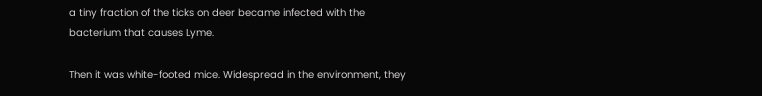a tiny fraction of the ticks on deer became infected with the bacterium that causes Lyme.

Then it was white-footed mice. Widespread in the environment, they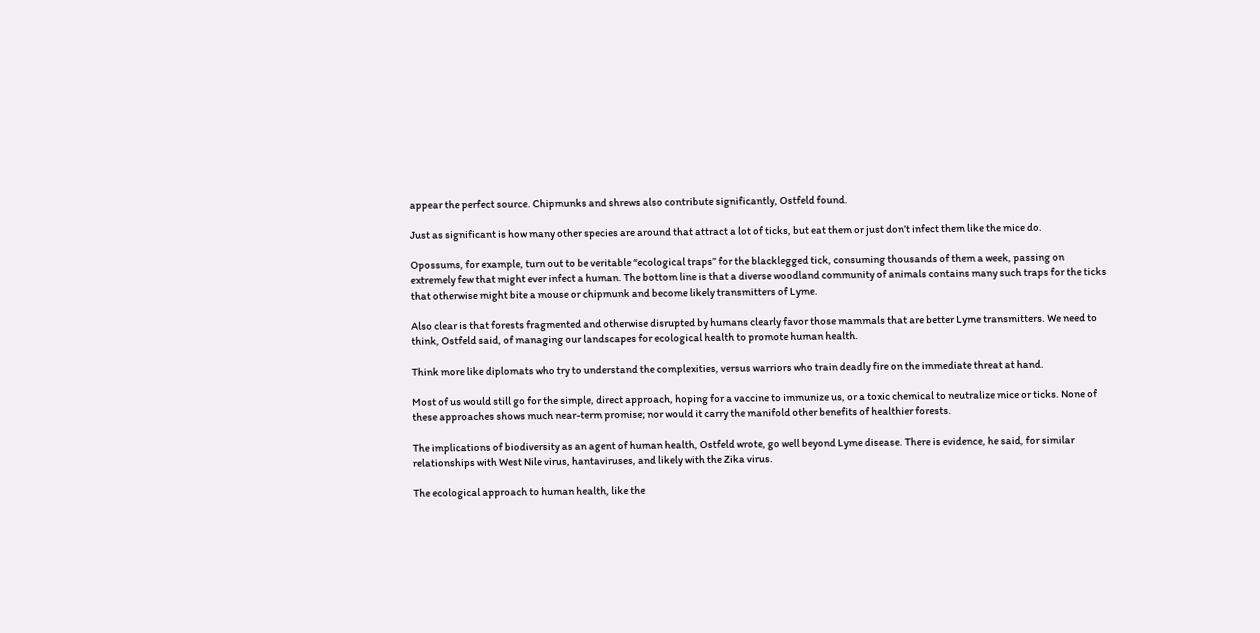appear the perfect source. Chipmunks and shrews also contribute significantly, Ostfeld found.

Just as significant is how many other species are around that attract a lot of ticks, but eat them or just don’t infect them like the mice do.

Opossums, for example, turn out to be veritable “ecological traps” for the blacklegged tick, consuming thousands of them a week, passing on extremely few that might ever infect a human. The bottom line is that a diverse woodland community of animals contains many such traps for the ticks that otherwise might bite a mouse or chipmunk and become likely transmitters of Lyme.

Also clear is that forests fragmented and otherwise disrupted by humans clearly favor those mammals that are better Lyme transmitters. We need to think, Ostfeld said, of managing our landscapes for ecological health to promote human health.

Think more like diplomats who try to understand the complexities, versus warriors who train deadly fire on the immediate threat at hand.

Most of us would still go for the simple, direct approach, hoping for a vaccine to immunize us, or a toxic chemical to neutralize mice or ticks. None of these approaches shows much near-term promise; nor would it carry the manifold other benefits of healthier forests.

The implications of biodiversity as an agent of human health, Ostfeld wrote, go well beyond Lyme disease. There is evidence, he said, for similar relationships with West Nile virus, hantaviruses, and likely with the Zika virus.

The ecological approach to human health, like the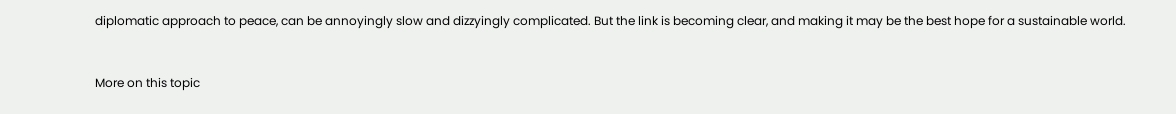diplomatic approach to peace, can be annoyingly slow and dizzyingly complicated. But the link is becoming clear, and making it may be the best hope for a sustainable world.


More on this topic